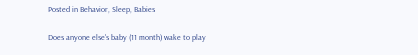Posted in Behavior, Sleep, Babies

Does anyone else's baby (11 month) wake to play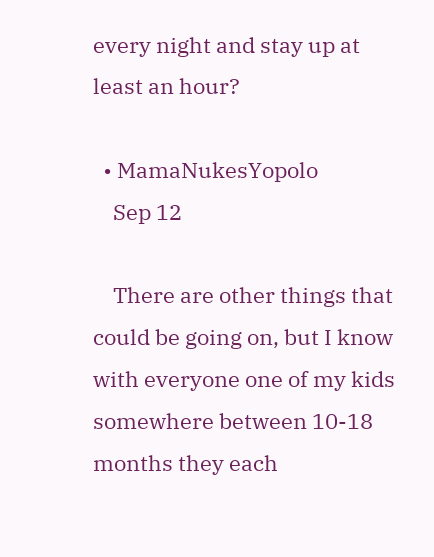every night and stay up at least an hour?

  • MamaNukesYopolo
    Sep 12

    There are other things that could be going on, but I know with everyone one of my kids somewhere between 10-18 months they each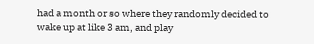had a month or so where they randomly decided to wake up at like 3 am, and play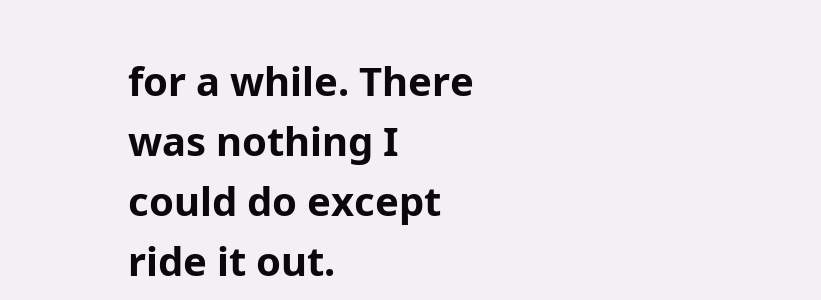for a while. There was nothing I could do except ride it out.